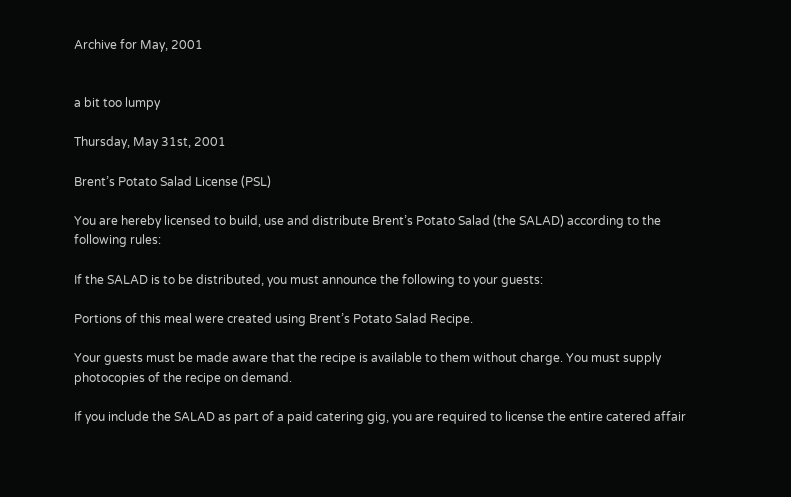Archive for May, 2001


a bit too lumpy

Thursday, May 31st, 2001

Brent’s Potato Salad License (PSL)

You are hereby licensed to build, use and distribute Brent’s Potato Salad (the SALAD) according to the following rules:

If the SALAD is to be distributed, you must announce the following to your guests:

Portions of this meal were created using Brent’s Potato Salad Recipe.

Your guests must be made aware that the recipe is available to them without charge. You must supply photocopies of the recipe on demand.

If you include the SALAD as part of a paid catering gig, you are required to license the entire catered affair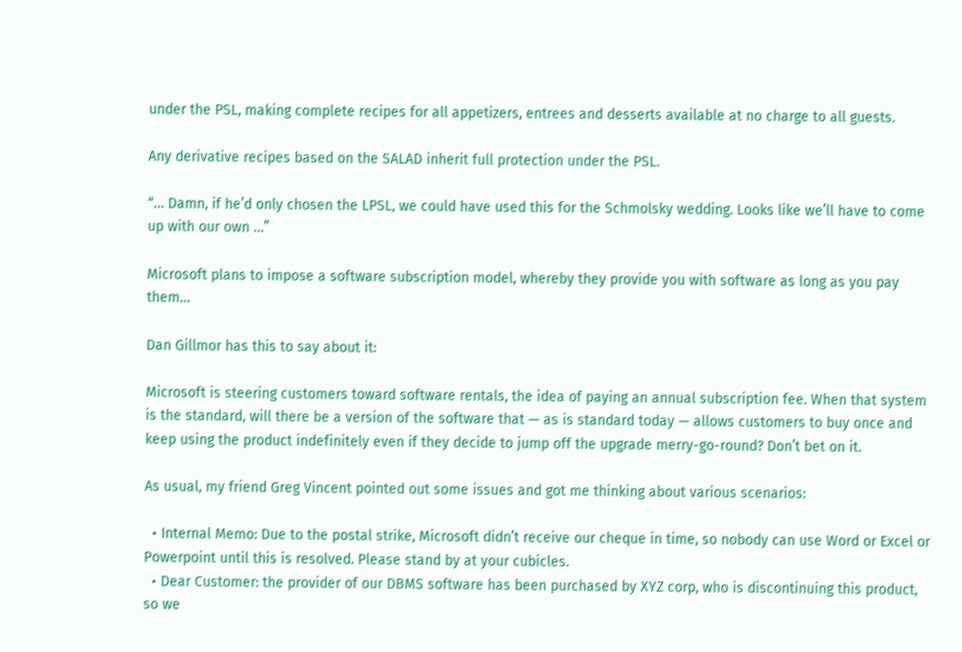under the PSL, making complete recipes for all appetizers, entrees and desserts available at no charge to all guests.

Any derivative recipes based on the SALAD inherit full protection under the PSL.

“… Damn, if he’d only chosen the LPSL, we could have used this for the Schmolsky wedding. Looks like we’ll have to come up with our own …”

Microsoft plans to impose a software subscription model, whereby they provide you with software as long as you pay them…

Dan Gillmor has this to say about it:

Microsoft is steering customers toward software rentals, the idea of paying an annual subscription fee. When that system is the standard, will there be a version of the software that — as is standard today — allows customers to buy once and keep using the product indefinitely even if they decide to jump off the upgrade merry-go-round? Don’t bet on it.

As usual, my friend Greg Vincent pointed out some issues and got me thinking about various scenarios:

  • Internal Memo: Due to the postal strike, Microsoft didn’t receive our cheque in time, so nobody can use Word or Excel or Powerpoint until this is resolved. Please stand by at your cubicles.
  • Dear Customer: the provider of our DBMS software has been purchased by XYZ corp, who is discontinuing this product, so we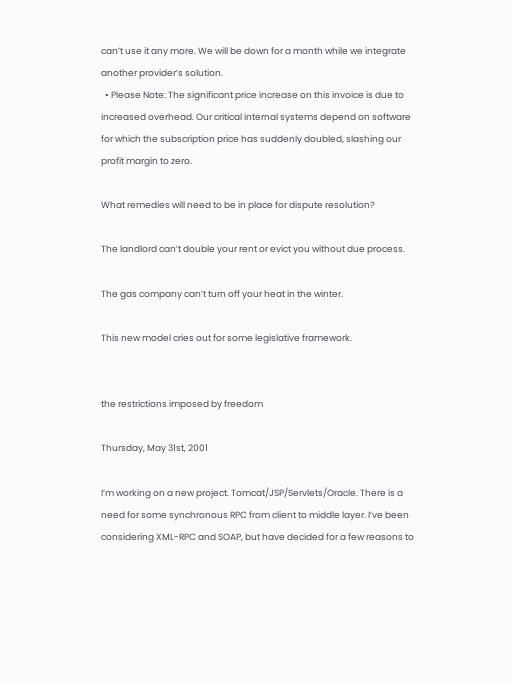can’t use it any more. We will be down for a month while we integrate another provider’s solution.
  • Please Note: The significant price increase on this invoice is due to increased overhead. Our critical internal systems depend on software for which the subscription price has suddenly doubled, slashing our profit margin to zero.

What remedies will need to be in place for dispute resolution?

The landlord can’t double your rent or evict you without due process.

The gas company can’t turn off your heat in the winter.

This new model cries out for some legislative framework.


the restrictions imposed by freedom

Thursday, May 31st, 2001

I’m working on a new project. Tomcat/JSP/Servlets/Oracle. There is a need for some synchronous RPC from client to middle layer. I’ve been considering XML-RPC and SOAP, but have decided for a few reasons to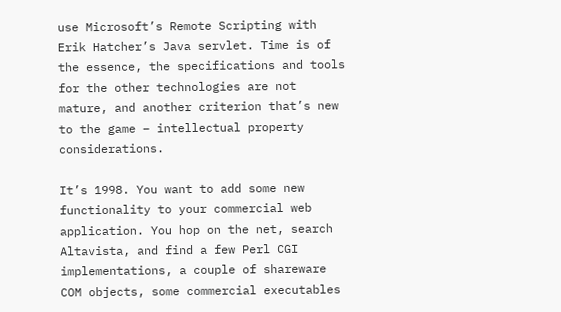use Microsoft’s Remote Scripting with Erik Hatcher’s Java servlet. Time is of the essence, the specifications and tools for the other technologies are not mature, and another criterion that’s new to the game – intellectual property considerations.

It’s 1998. You want to add some new functionality to your commercial web application. You hop on the net, search Altavista, and find a few Perl CGI implementations, a couple of shareware COM objects, some commercial executables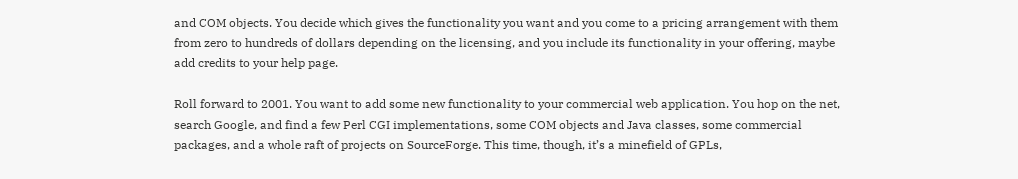and COM objects. You decide which gives the functionality you want and you come to a pricing arrangement with them from zero to hundreds of dollars depending on the licensing, and you include its functionality in your offering, maybe add credits to your help page.

Roll forward to 2001. You want to add some new functionality to your commercial web application. You hop on the net, search Google, and find a few Perl CGI implementations, some COM objects and Java classes, some commercial packages, and a whole raft of projects on SourceForge. This time, though, it’s a minefield of GPLs,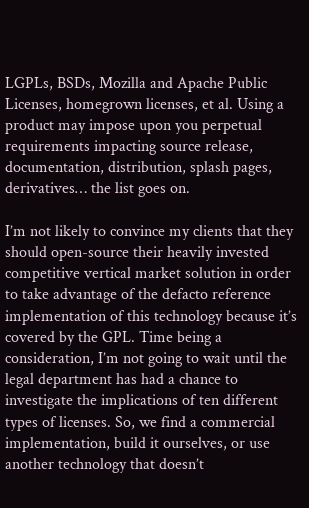LGPLs, BSDs, Mozilla and Apache Public Licenses, homegrown licenses, et al. Using a product may impose upon you perpetual requirements impacting source release, documentation, distribution, splash pages, derivatives… the list goes on.

I’m not likely to convince my clients that they should open-source their heavily invested competitive vertical market solution in order to take advantage of the defacto reference implementation of this technology because it’s covered by the GPL. Time being a consideration, I’m not going to wait until the legal department has had a chance to investigate the implications of ten different types of licenses. So, we find a commercial implementation, build it ourselves, or use another technology that doesn’t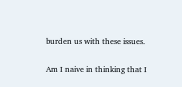burden us with these issues.

Am I naive in thinking that I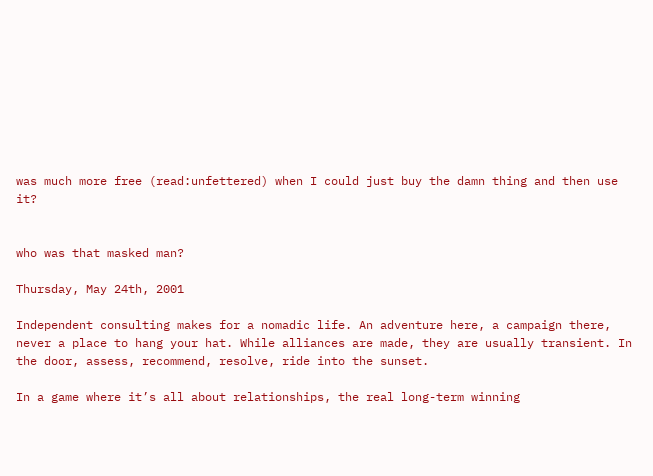was much more free (read:unfettered) when I could just buy the damn thing and then use it?


who was that masked man?

Thursday, May 24th, 2001

Independent consulting makes for a nomadic life. An adventure here, a campaign there, never a place to hang your hat. While alliances are made, they are usually transient. In the door, assess, recommend, resolve, ride into the sunset.

In a game where it’s all about relationships, the real long-term winning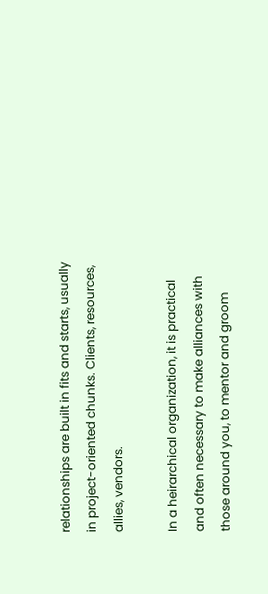relationships are built in fits and starts, usually in project-oriented chunks. Clients, resources, allies, vendors.

In a heirarchical organization, it is practical and often necessary to make alliances with those around you, to mentor and groom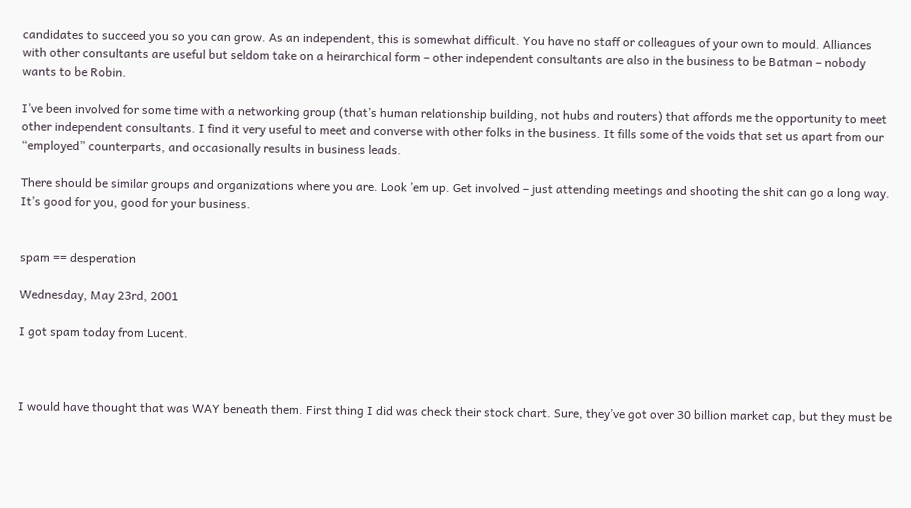candidates to succeed you so you can grow. As an independent, this is somewhat difficult. You have no staff or colleagues of your own to mould. Alliances with other consultants are useful but seldom take on a heirarchical form – other independent consultants are also in the business to be Batman – nobody wants to be Robin.

I’ve been involved for some time with a networking group (that’s human relationship building, not hubs and routers) that affords me the opportunity to meet other independent consultants. I find it very useful to meet and converse with other folks in the business. It fills some of the voids that set us apart from our “employed” counterparts, and occasionally results in business leads.

There should be similar groups and organizations where you are. Look ’em up. Get involved – just attending meetings and shooting the shit can go a long way. It’s good for you, good for your business.


spam == desperation

Wednesday, May 23rd, 2001

I got spam today from Lucent.



I would have thought that was WAY beneath them. First thing I did was check their stock chart. Sure, they’ve got over 30 billion market cap, but they must be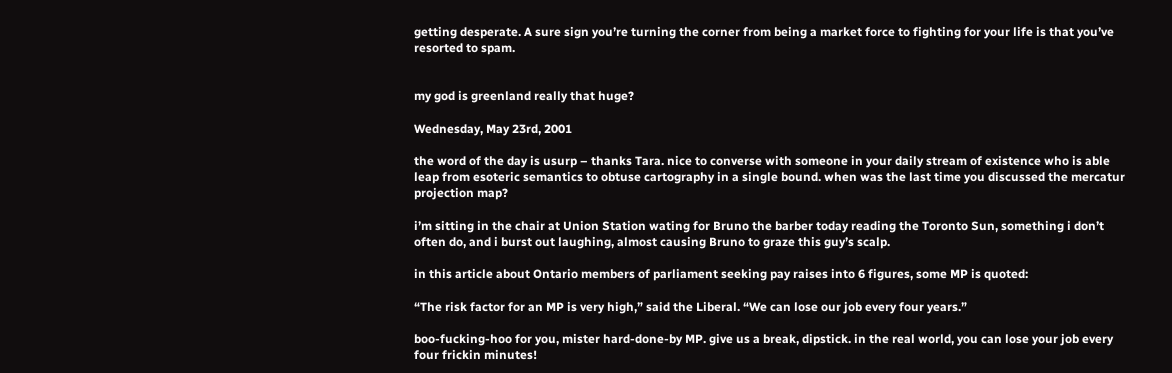getting desperate. A sure sign you’re turning the corner from being a market force to fighting for your life is that you’ve resorted to spam.


my god is greenland really that huge?

Wednesday, May 23rd, 2001

the word of the day is usurp – thanks Tara. nice to converse with someone in your daily stream of existence who is able leap from esoteric semantics to obtuse cartography in a single bound. when was the last time you discussed the mercatur projection map?

i’m sitting in the chair at Union Station wating for Bruno the barber today reading the Toronto Sun, something i don’t often do, and i burst out laughing, almost causing Bruno to graze this guy’s scalp.

in this article about Ontario members of parliament seeking pay raises into 6 figures, some MP is quoted:

“The risk factor for an MP is very high,” said the Liberal. “We can lose our job every four years.”

boo-fucking-hoo for you, mister hard-done-by MP. give us a break, dipstick. in the real world, you can lose your job every four frickin minutes!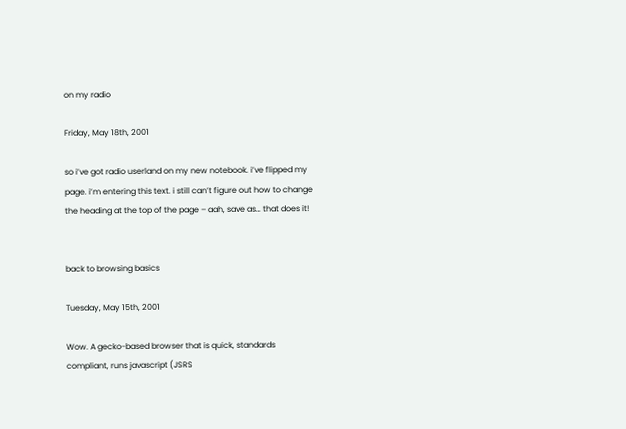on my radio

Friday, May 18th, 2001

so i’ve got radio userland on my new notebook. i’ve flipped my page. i’m entering this text. i still can’t figure out how to change the heading at the top of the page – aah, save as… that does it!


back to browsing basics

Tuesday, May 15th, 2001

Wow. A gecko-based browser that is quick, standards compliant, runs javascript (JSRS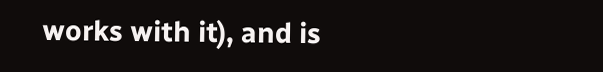works with it), and is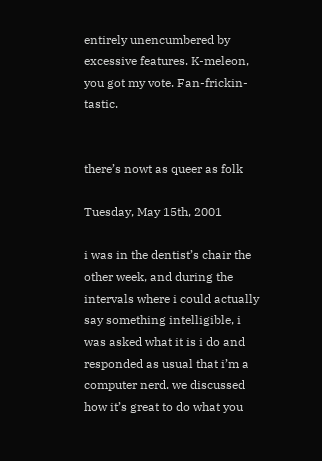entirely unencumbered by excessive features. K-meleon, you got my vote. Fan-frickin-tastic.


there’s nowt as queer as folk

Tuesday, May 15th, 2001

i was in the dentist’s chair the other week, and during the intervals where i could actually say something intelligible, i was asked what it is i do and responded as usual that i’m a computer nerd. we discussed how it’s great to do what you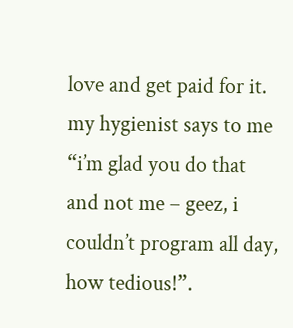love and get paid for it. my hygienist says to me “i’m glad you do that and not me – geez, i couldn’t program all day, how tedious!”.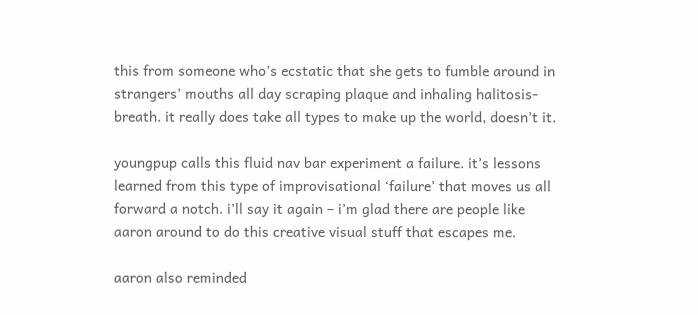this from someone who’s ecstatic that she gets to fumble around in strangers’ mouths all day scraping plaque and inhaling halitosis-breath. it really does take all types to make up the world, doesn’t it.

youngpup calls this fluid nav bar experiment a failure. it’s lessons learned from this type of improvisational ‘failure’ that moves us all forward a notch. i’ll say it again – i’m glad there are people like aaron around to do this creative visual stuff that escapes me.

aaron also reminded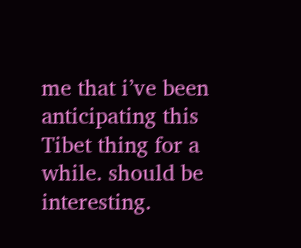me that i’ve been anticipating this Tibet thing for a while. should be interesting.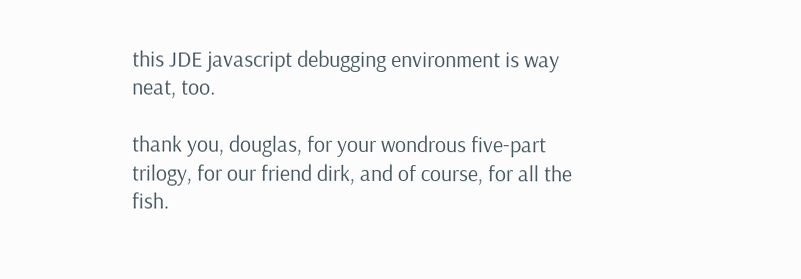this JDE javascript debugging environment is way neat, too.

thank you, douglas, for your wondrous five-part trilogy, for our friend dirk, and of course, for all the fish.